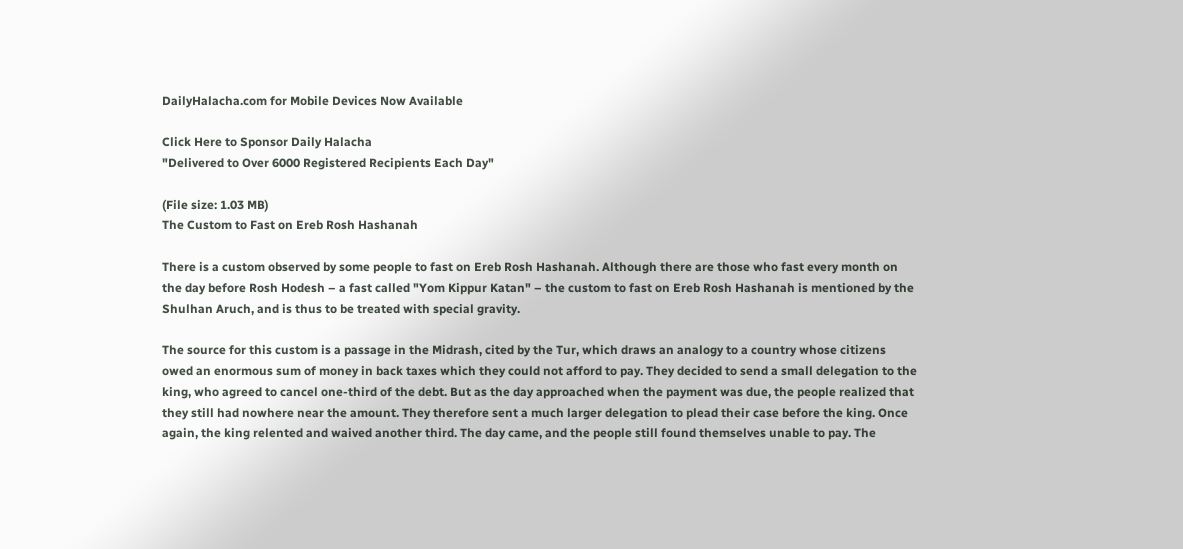DailyHalacha.com for Mobile Devices Now Available

Click Here to Sponsor Daily Halacha
"Delivered to Over 6000 Registered Recipients Each Day"

(File size: 1.03 MB)
The Custom to Fast on Ereb Rosh Hashanah

There is a custom observed by some people to fast on Ereb Rosh Hashanah. Although there are those who fast every month on the day before Rosh Hodesh – a fast called "Yom Kippur Katan" – the custom to fast on Ereb Rosh Hashanah is mentioned by the Shulhan Aruch, and is thus to be treated with special gravity.

The source for this custom is a passage in the Midrash, cited by the Tur, which draws an analogy to a country whose citizens owed an enormous sum of money in back taxes which they could not afford to pay. They decided to send a small delegation to the king, who agreed to cancel one-third of the debt. But as the day approached when the payment was due, the people realized that they still had nowhere near the amount. They therefore sent a much larger delegation to plead their case before the king. Once again, the king relented and waived another third. The day came, and the people still found themselves unable to pay. The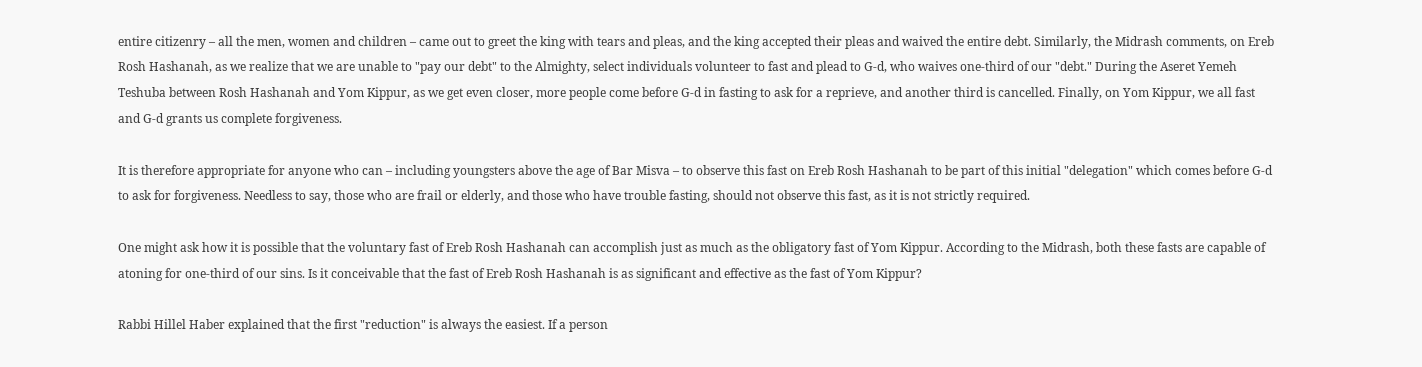entire citizenry – all the men, women and children – came out to greet the king with tears and pleas, and the king accepted their pleas and waived the entire debt. Similarly, the Midrash comments, on Ereb Rosh Hashanah, as we realize that we are unable to "pay our debt" to the Almighty, select individuals volunteer to fast and plead to G-d, who waives one-third of our "debt." During the Aseret Yemeh Teshuba between Rosh Hashanah and Yom Kippur, as we get even closer, more people come before G-d in fasting to ask for a reprieve, and another third is cancelled. Finally, on Yom Kippur, we all fast and G-d grants us complete forgiveness.

It is therefore appropriate for anyone who can – including youngsters above the age of Bar Misva – to observe this fast on Ereb Rosh Hashanah to be part of this initial "delegation" which comes before G-d to ask for forgiveness. Needless to say, those who are frail or elderly, and those who have trouble fasting, should not observe this fast, as it is not strictly required.

One might ask how it is possible that the voluntary fast of Ereb Rosh Hashanah can accomplish just as much as the obligatory fast of Yom Kippur. According to the Midrash, both these fasts are capable of atoning for one-third of our sins. Is it conceivable that the fast of Ereb Rosh Hashanah is as significant and effective as the fast of Yom Kippur?

Rabbi Hillel Haber explained that the first "reduction" is always the easiest. If a person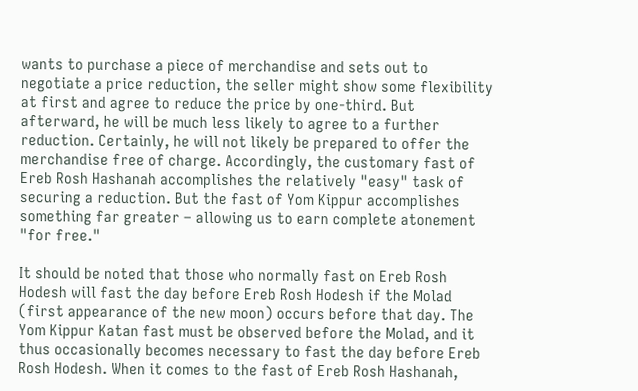wants to purchase a piece of merchandise and sets out to negotiate a price reduction, the seller might show some flexibility at first and agree to reduce the price by one-third. But afterward, he will be much less likely to agree to a further reduction. Certainly, he will not likely be prepared to offer the merchandise free of charge. Accordingly, the customary fast of Ereb Rosh Hashanah accomplishes the relatively "easy" task of securing a reduction. But the fast of Yom Kippur accomplishes something far greater – allowing us to earn complete atonement "for free."

It should be noted that those who normally fast on Ereb Rosh Hodesh will fast the day before Ereb Rosh Hodesh if the Molad (first appearance of the new moon) occurs before that day. The Yom Kippur Katan fast must be observed before the Molad, and it thus occasionally becomes necessary to fast the day before Ereb Rosh Hodesh. When it comes to the fast of Ereb Rosh Hashanah,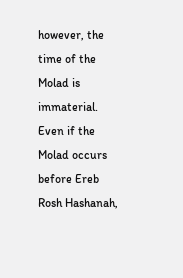however, the time of the Molad is immaterial. Even if the Molad occurs before Ereb Rosh Hashanah,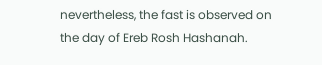nevertheless, the fast is observed on the day of Ereb Rosh Hashanah.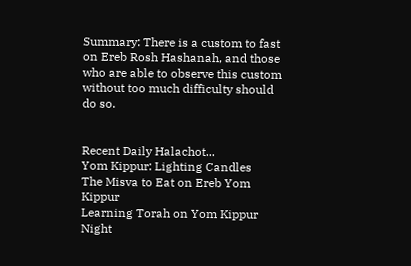Summary: There is a custom to fast on Ereb Rosh Hashanah, and those who are able to observe this custom without too much difficulty should do so.


Recent Daily Halachot...
Yom Kippur: Lighting Candles
The Misva to Eat on Ereb Yom Kippur
Learning Torah on Yom Kippur Night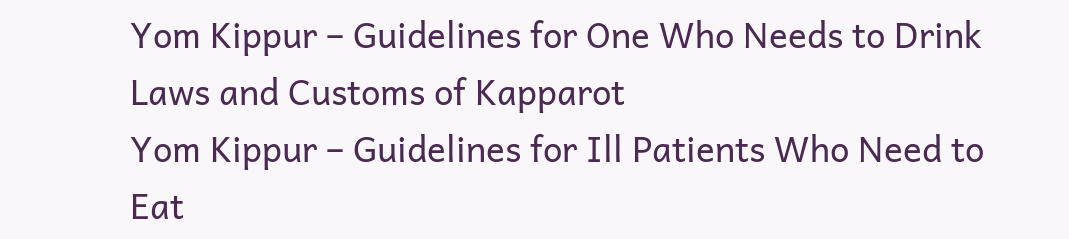Yom Kippur – Guidelines for One Who Needs to Drink
Laws and Customs of Kapparot
Yom Kippur – Guidelines for Ill Patients Who Need to Eat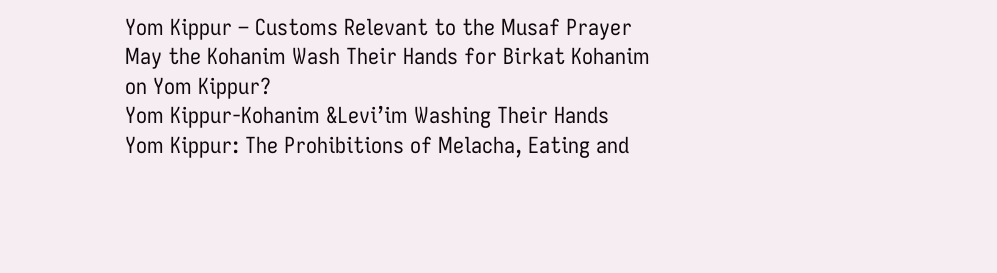Yom Kippur – Customs Relevant to the Musaf Prayer
May the Kohanim Wash Their Hands for Birkat Kohanim on Yom Kippur?
Yom Kippur-Kohanim &Levi’im Washing Their Hands
Yom Kippur: The Prohibitions of Melacha, Eating and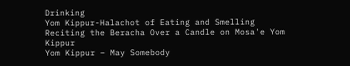Drinking
Yom Kippur-Halachot of Eating and Smelling
Reciting the Beracha Over a Candle on Mosa'e Yom Kippur
Yom Kippur – May Somebody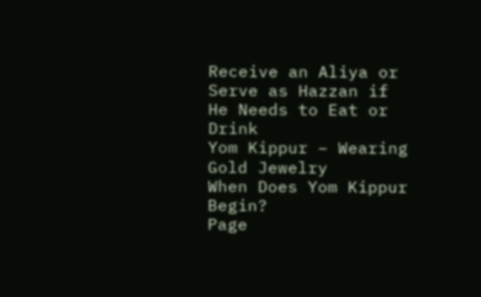Receive an Aliya or Serve as Hazzan if He Needs to Eat or Drink
Yom Kippur – Wearing Gold Jewelry
When Does Yom Kippur Begin?
Page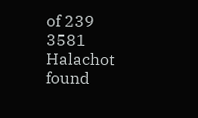of 239
3581 Halachot found